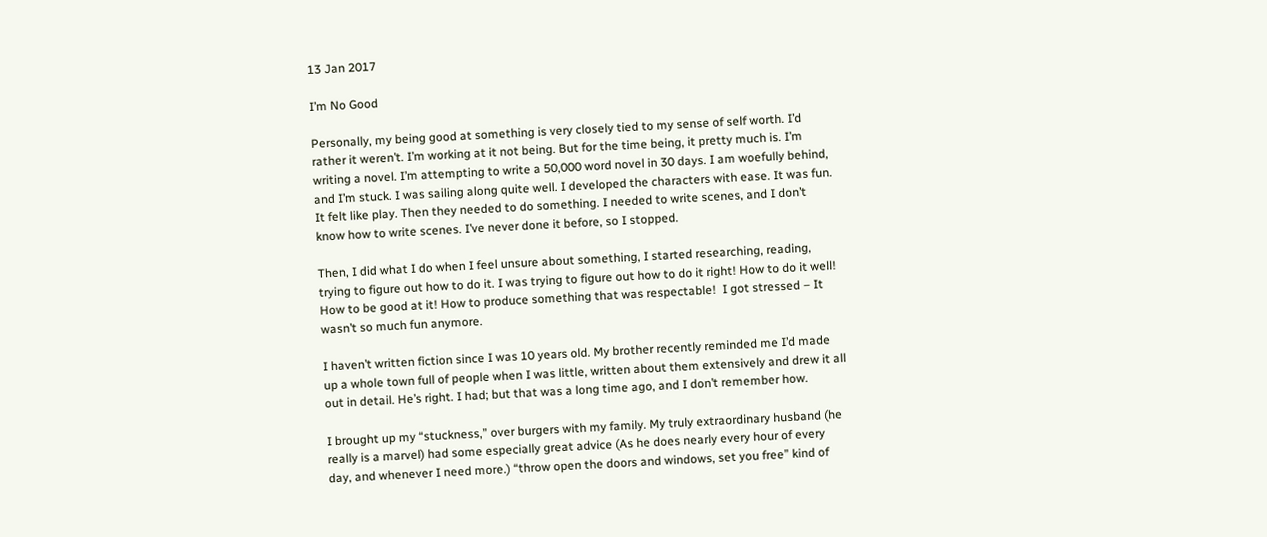13 Jan 2017

I’m No Good

Personally, my being good at something is very closely tied to my sense of self worth. I’d rather it weren’t. I’m working at it not being. But for the time being, it pretty much is. I’m writing a novel. I’m attempting to write a 50,000 word novel in 30 days. I am woefully behind, and I’m stuck. I was sailing along quite well. I developed the characters with ease. It was fun. It felt like play. Then they needed to do something. I needed to write scenes, and I don’t know how to write scenes. I’ve never done it before, so I stopped.

Then, I did what I do when I feel unsure about something, I started researching, reading, trying to figure out how to do it. I was trying to figure out how to do it right! How to do it well! How to be good at it! How to produce something that was respectable!  I got stressed – It wasn’t so much fun anymore.

I haven’t written fiction since I was 10 years old. My brother recently reminded me I’d made up a whole town full of people when I was little, written about them extensively and drew it all out in detail. He’s right. I had; but that was a long time ago, and I don’t remember how.

I brought up my “stuckness,” over burgers with my family. My truly extraordinary husband (he really is a marvel) had some especially great advice (As he does nearly every hour of every day, and whenever I need more.) “throw open the doors and windows, set you free” kind of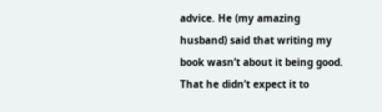advice. He (my amazing husband) said that writing my book wasn’t about it being good. That he didn’t expect it to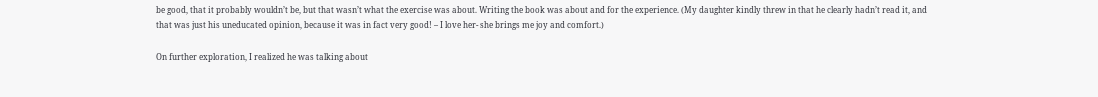be good, that it probably wouldn’t be, but that wasn’t what the exercise was about. Writing the book was about and for the experience. (My daughter kindly threw in that he clearly hadn’t read it, and that was just his uneducated opinion, because it was in fact very good! – I love her- she brings me joy and comfort.)

On further exploration, I realized he was talking about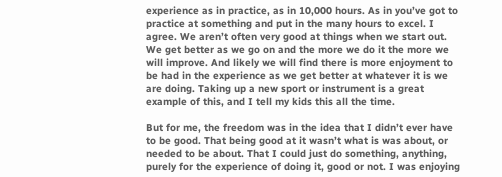experience as in practice, as in 10,000 hours. As in you’ve got to practice at something and put in the many hours to excel. I agree. We aren’t often very good at things when we start out. We get better as we go on and the more we do it the more we will improve. And likely we will find there is more enjoyment to be had in the experience as we get better at whatever it is we are doing. Taking up a new sport or instrument is a great example of this, and I tell my kids this all the time.

But for me, the freedom was in the idea that I didn’t ever have to be good. That being good at it wasn’t what is was about, or needed to be about. That I could just do something, anything, purely for the experience of doing it, good or not. I was enjoying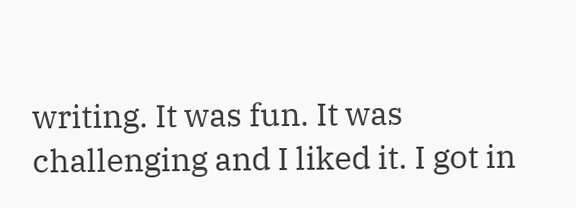writing. It was fun. It was challenging and I liked it. I got in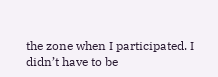the zone when I participated. I didn’t have to be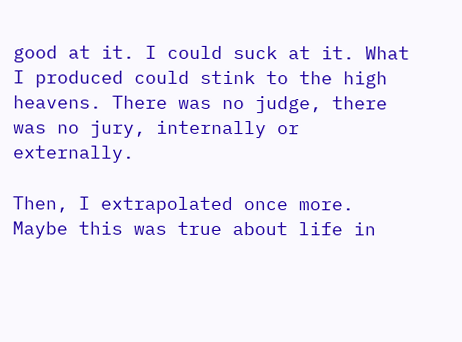good at it. I could suck at it. What I produced could stink to the high heavens. There was no judge, there was no jury, internally or externally.

Then, I extrapolated once more. Maybe this was true about life in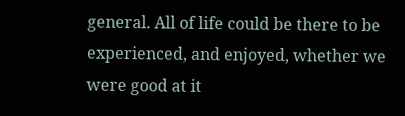general. All of life could be there to be experienced, and enjoyed, whether we were good at it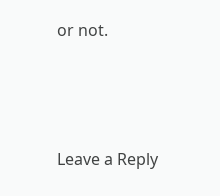or not.



Leave a Reply